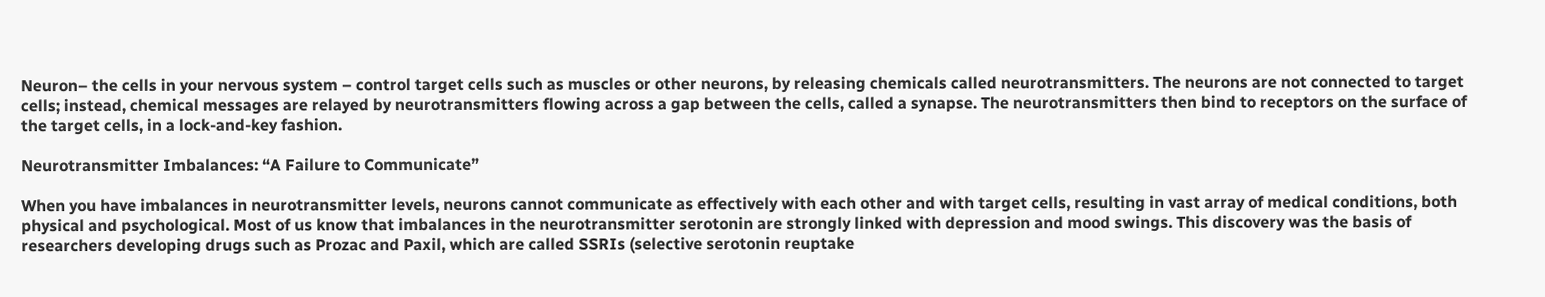Neuron– the cells in your nervous system – control target cells such as muscles or other neurons, by releasing chemicals called neurotransmitters. The neurons are not connected to target cells; instead, chemical messages are relayed by neurotransmitters flowing across a gap between the cells, called a synapse. The neurotransmitters then bind to receptors on the surface of the target cells, in a lock-and-key fashion.

Neurotransmitter Imbalances: “A Failure to Communicate”

When you have imbalances in neurotransmitter levels, neurons cannot communicate as effectively with each other and with target cells, resulting in vast array of medical conditions, both physical and psychological. Most of us know that imbalances in the neurotransmitter serotonin are strongly linked with depression and mood swings. This discovery was the basis of researchers developing drugs such as Prozac and Paxil, which are called SSRIs (selective serotonin reuptake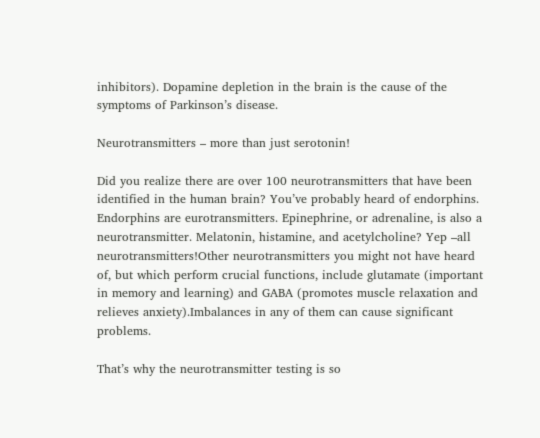inhibitors). Dopamine depletion in the brain is the cause of the symptoms of Parkinson’s disease.

Neurotransmitters – more than just serotonin!

Did you realize there are over 100 neurotransmitters that have been identified in the human brain? You’ve probably heard of endorphins. Endorphins are eurotransmitters. Epinephrine, or adrenaline, is also a neurotransmitter. Melatonin, histamine, and acetylcholine? Yep –all neurotransmitters!Other neurotransmitters you might not have heard of, but which perform crucial functions, include glutamate (important in memory and learning) and GABA (promotes muscle relaxation and relieves anxiety).Imbalances in any of them can cause significant problems.

That’s why the neurotransmitter testing is so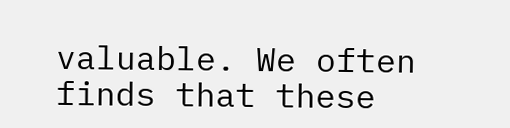valuable. We often finds that these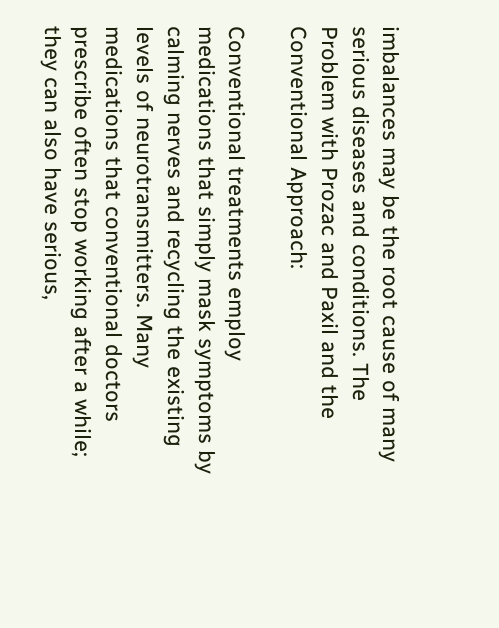imbalances may be the root cause of many serious diseases and conditions. The Problem with Prozac and Paxil and the Conventional Approach:

Conventional treatments employ medications that simply mask symptoms by calming nerves and recycling the existing levels of neurotransmitters. Many medications that conventional doctors prescribe often stop working after a while; they can also have serious,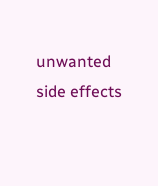unwanted side effects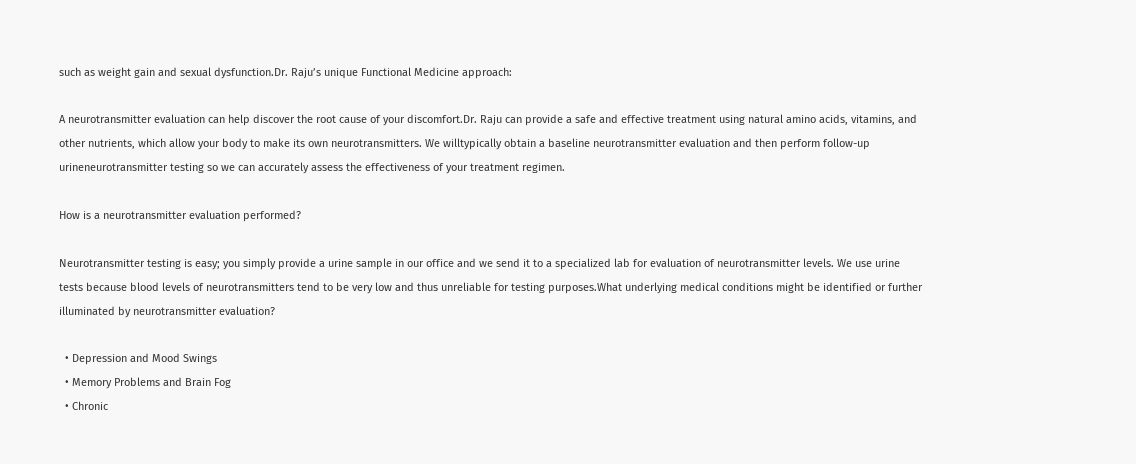such as weight gain and sexual dysfunction.Dr. Raju’s unique Functional Medicine approach:

A neurotransmitter evaluation can help discover the root cause of your discomfort.Dr. Raju can provide a safe and effective treatment using natural amino acids, vitamins, and other nutrients, which allow your body to make its own neurotransmitters. We willtypically obtain a baseline neurotransmitter evaluation and then perform follow-up urineneurotransmitter testing so we can accurately assess the effectiveness of your treatment regimen.

How is a neurotransmitter evaluation performed?

Neurotransmitter testing is easy; you simply provide a urine sample in our office and we send it to a specialized lab for evaluation of neurotransmitter levels. We use urine tests because blood levels of neurotransmitters tend to be very low and thus unreliable for testing purposes.What underlying medical conditions might be identified or further illuminated by neurotransmitter evaluation?

  • Depression and Mood Swings
  • Memory Problems and Brain Fog
  • Chronic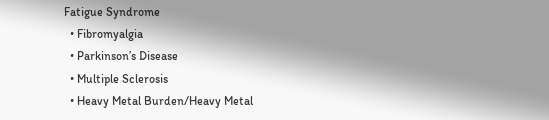Fatigue Syndrome
  • Fibromyalgia
  • Parkinson’s Disease
  • Multiple Sclerosis
  • Heavy Metal Burden/Heavy Metal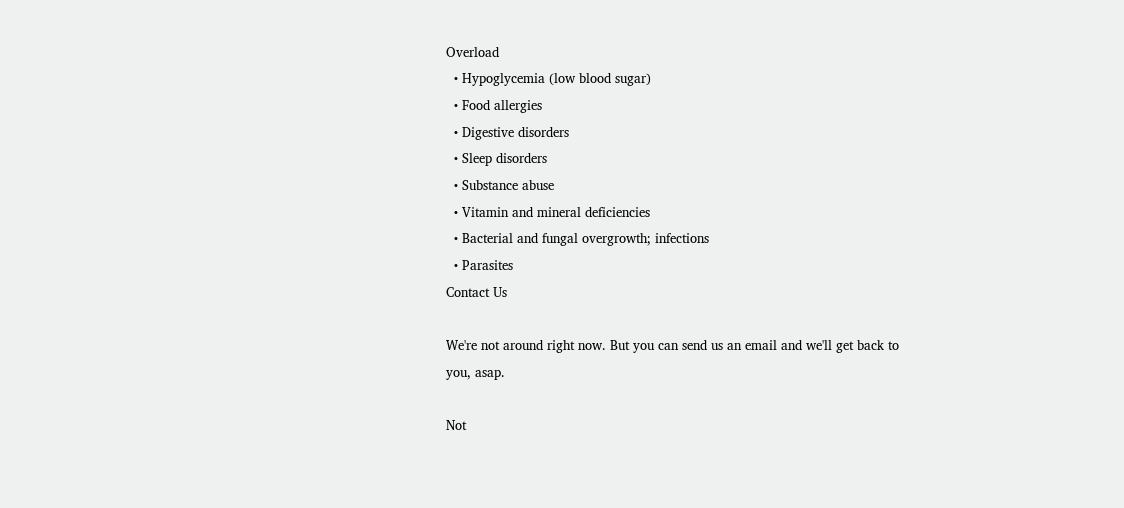Overload
  • Hypoglycemia (low blood sugar)
  • Food allergies
  • Digestive disorders
  • Sleep disorders
  • Substance abuse
  • Vitamin and mineral deficiencies
  • Bacterial and fungal overgrowth; infections
  • Parasites
Contact Us

We're not around right now. But you can send us an email and we'll get back to you, asap.

Not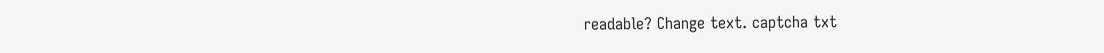readable? Change text. captcha txt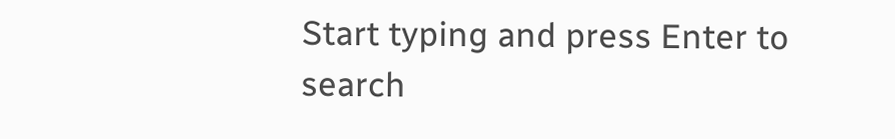Start typing and press Enter to search